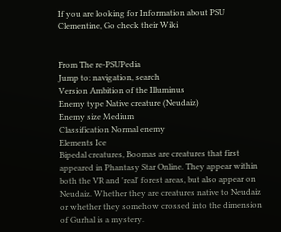If you are looking for Information about PSU Clementine, Go check their Wiki


From The re-PSUPedia
Jump to: navigation, search
Version Ambition of the Illuminus
Enemy type Native creature (Neudaiz)
Enemy size Medium
Classification Normal enemy
Elements Ice
Bipedal creatures, Boomas are creatures that first appeared in Phantasy Star Online. They appear within both the VR and 'real' forest areas, but also appear on Neudaiz. Whether they are creatures native to Neudaiz or whether they somehow crossed into the dimension of Gurhal is a mystery.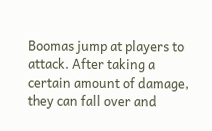Boomas jump at players to attack. After taking a certain amount of damage, they can fall over and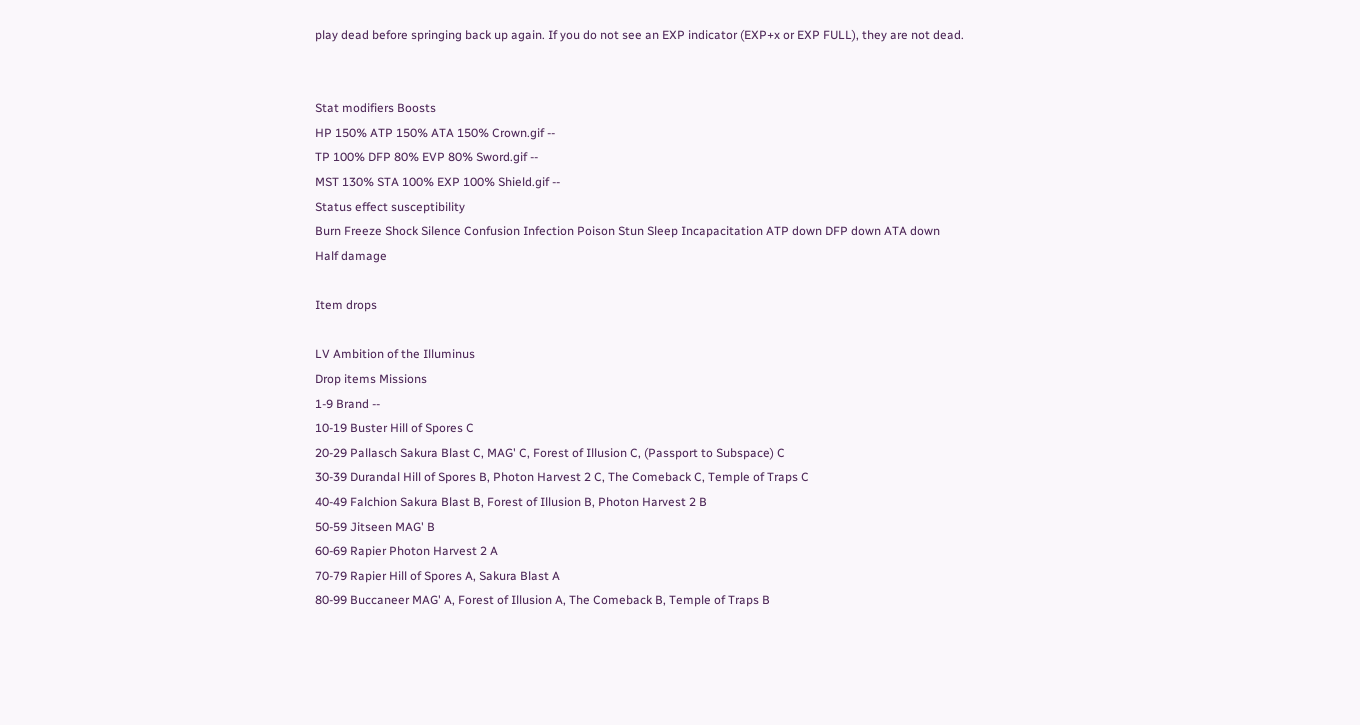play dead before springing back up again. If you do not see an EXP indicator (EXP+x or EXP FULL), they are not dead.


Stat modifiers Boosts
HP 150% ATP 150% ATA 150% Crown.gif --
TP 100% DFP 80% EVP 80% Sword.gif --
MST 130% STA 100% EXP 100% Shield.gif --
Status effect susceptibility
Burn Freeze Shock Silence Confusion Infection Poison Stun Sleep Incapacitation ATP down DFP down ATA down
Half damage

Item drops

LV Ambition of the Illuminus
Drop items Missions
1-9 Brand --
10-19 Buster Hill of Spores C
20-29 Pallasch Sakura Blast C, MAG' C, Forest of Illusion C, (Passport to Subspace) C
30-39 Durandal Hill of Spores B, Photon Harvest 2 C, The Comeback C, Temple of Traps C
40-49 Falchion Sakura Blast B, Forest of Illusion B, Photon Harvest 2 B
50-59 Jitseen MAG' B
60-69 Rapier Photon Harvest 2 A
70-79 Rapier Hill of Spores A, Sakura Blast A
80-99 Buccaneer MAG' A, Forest of Illusion A, The Comeback B, Temple of Traps B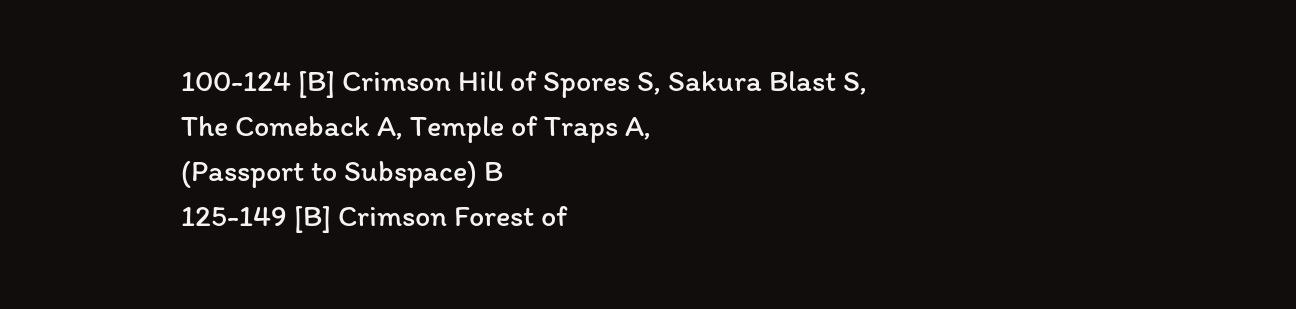100-124 [B] Crimson Hill of Spores S, Sakura Blast S, The Comeback A, Temple of Traps A,
(Passport to Subspace) B
125-149 [B] Crimson Forest of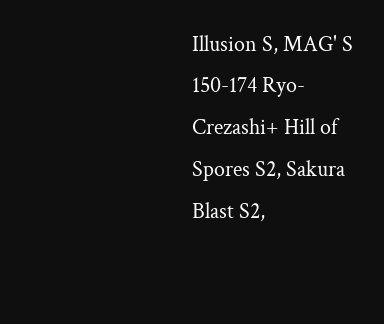Illusion S, MAG' S
150-174 Ryo-Crezashi+ Hill of Spores S2, Sakura Blast S2,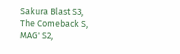Sakura Blast S3, The Comeback S,
MAG' S2,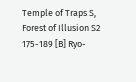Temple of Traps S, Forest of Illusion S2
175-189 [B] Ryo-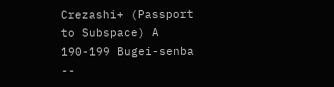Crezashi+ (Passport to Subspace) A
190-199 Bugei-senba --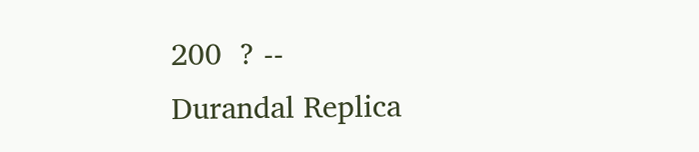200  ? --
Durandal Replica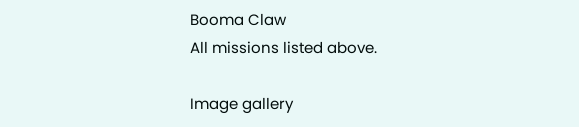Booma Claw
All missions listed above.

Image gallery